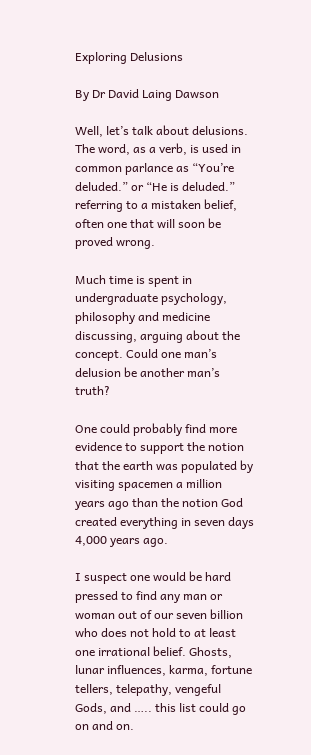Exploring Delusions

By Dr David Laing Dawson

Well, let’s talk about delusions. The word, as a verb, is used in common parlance as “You’re deluded.” or “He is deluded.” referring to a mistaken belief, often one that will soon be proved wrong.

Much time is spent in undergraduate psychology, philosophy and medicine discussing, arguing about the concept. Could one man’s delusion be another man’s truth?

One could probably find more evidence to support the notion that the earth was populated by visiting spacemen a million years ago than the notion God created everything in seven days 4,000 years ago.

I suspect one would be hard pressed to find any man or woman out of our seven billion who does not hold to at least one irrational belief. Ghosts, lunar influences, karma, fortune tellers, telepathy, vengeful Gods, and ….. this list could go on and on.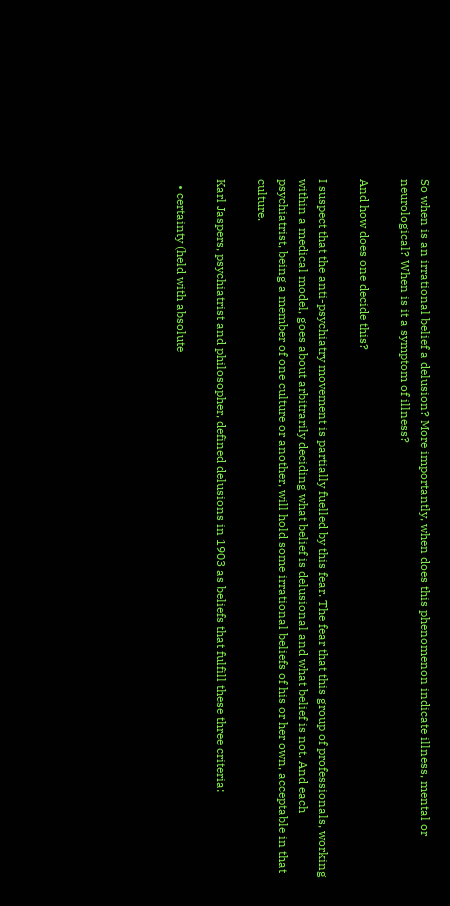So when is an irrational belief a delusion? More importantly, when does this phenomenon indicate illness, mental or neurological? When is it a symptom of illness?

And how does one decide this?

I suspect that the anti-psychiatry movement is partially fuelled by this fear. The fear that this group of professionals, working within a medical model, goes about arbitrarily deciding what belief is delusional and what belief is not. And each psychiatrist, being a member of one culture or another, will hold some irrational beliefs of his or her own, acceptable in that culture.

Karl Jaspers, psychiatrist and philosopher, defined delusions in 1903 as beliefs that fulfill these three criteria:

  • certainty (held with absolute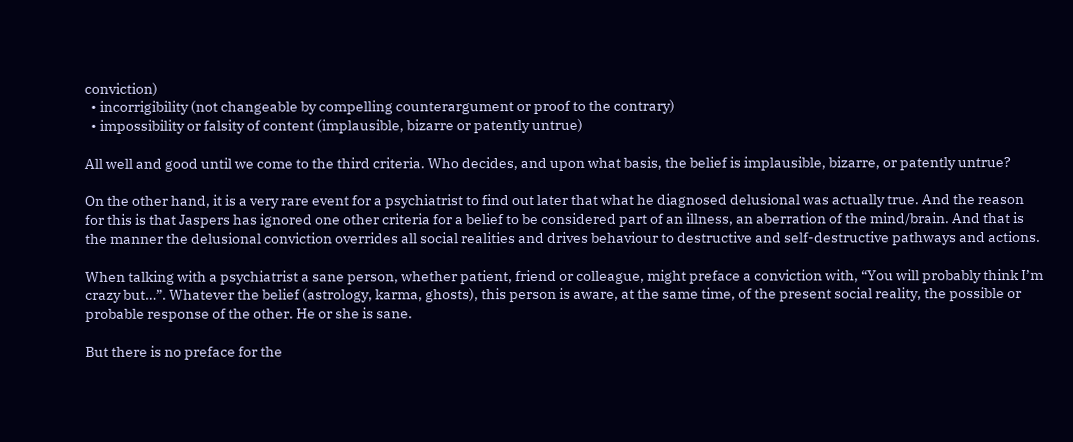conviction)
  • incorrigibility (not changeable by compelling counterargument or proof to the contrary)
  • impossibility or falsity of content (implausible, bizarre or patently untrue)

All well and good until we come to the third criteria. Who decides, and upon what basis, the belief is implausible, bizarre, or patently untrue?

On the other hand, it is a very rare event for a psychiatrist to find out later that what he diagnosed delusional was actually true. And the reason for this is that Jaspers has ignored one other criteria for a belief to be considered part of an illness, an aberration of the mind/brain. And that is the manner the delusional conviction overrides all social realities and drives behaviour to destructive and self-destructive pathways and actions.

When talking with a psychiatrist a sane person, whether patient, friend or colleague, might preface a conviction with, “You will probably think I’m crazy but…”. Whatever the belief (astrology, karma, ghosts), this person is aware, at the same time, of the present social reality, the possible or probable response of the other. He or she is sane.

But there is no preface for the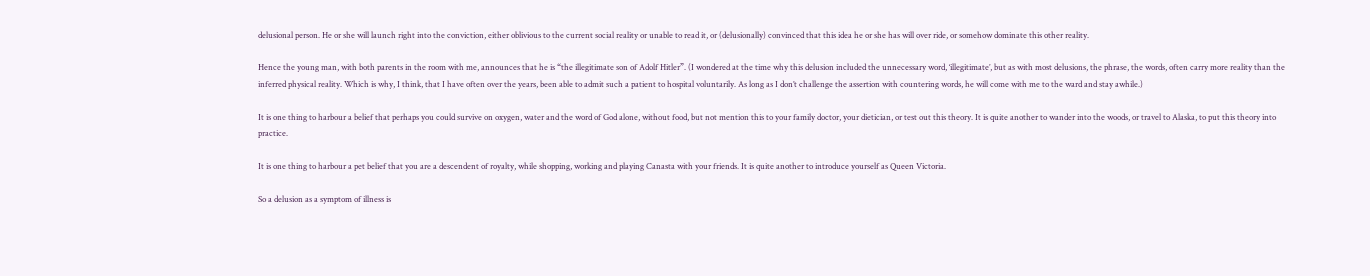delusional person. He or she will launch right into the conviction, either oblivious to the current social reality or unable to read it, or (delusionally) convinced that this idea he or she has will over ride, or somehow dominate this other reality.

Hence the young man, with both parents in the room with me, announces that he is “the illegitimate son of Adolf Hitler”. (I wondered at the time why this delusion included the unnecessary word, ‘illegitimate’, but as with most delusions, the phrase, the words, often carry more reality than the inferred physical reality. Which is why, I think, that I have often over the years, been able to admit such a patient to hospital voluntarily. As long as I don’t challenge the assertion with countering words, he will come with me to the ward and stay awhile.)

It is one thing to harbour a belief that perhaps you could survive on oxygen, water and the word of God alone, without food, but not mention this to your family doctor, your dietician, or test out this theory. It is quite another to wander into the woods, or travel to Alaska, to put this theory into practice.

It is one thing to harbour a pet belief that you are a descendent of royalty, while shopping, working and playing Canasta with your friends. It is quite another to introduce yourself as Queen Victoria.

So a delusion as a symptom of illness is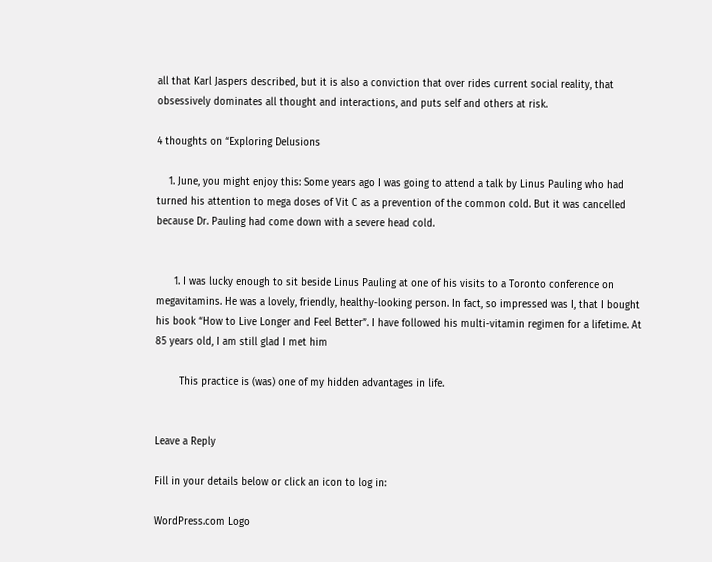all that Karl Jaspers described, but it is also a conviction that over rides current social reality, that obsessively dominates all thought and interactions, and puts self and others at risk.

4 thoughts on “Exploring Delusions

    1. June, you might enjoy this: Some years ago I was going to attend a talk by Linus Pauling who had turned his attention to mega doses of Vit C as a prevention of the common cold. But it was cancelled because Dr. Pauling had come down with a severe head cold.


      1. I was lucky enough to sit beside Linus Pauling at one of his visits to a Toronto conference on megavitamins. He was a lovely, friendly, healthy-looking person. In fact, so impressed was I, that I bought his book “How to Live Longer and Feel Better”. I have followed his multi-vitamin regimen for a lifetime. At 85 years old, I am still glad I met him

        This practice is (was) one of my hidden advantages in life.


Leave a Reply

Fill in your details below or click an icon to log in:

WordPress.com Logo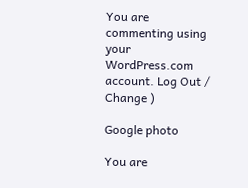You are commenting using your WordPress.com account. Log Out /  Change )

Google photo

You are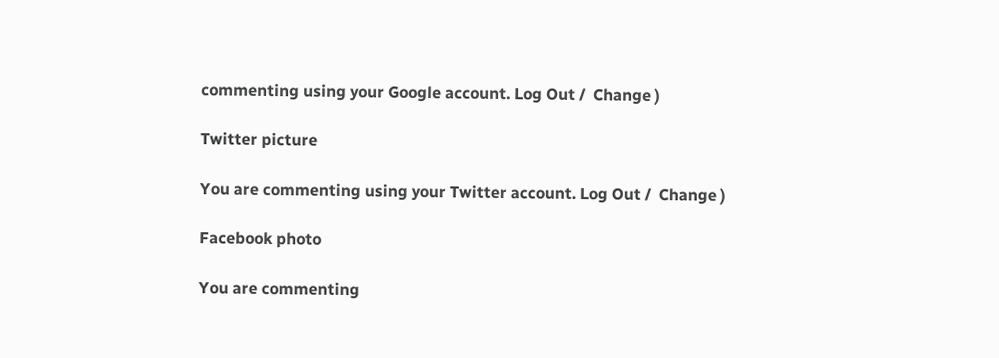commenting using your Google account. Log Out /  Change )

Twitter picture

You are commenting using your Twitter account. Log Out /  Change )

Facebook photo

You are commenting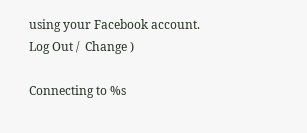using your Facebook account. Log Out /  Change )

Connecting to %s